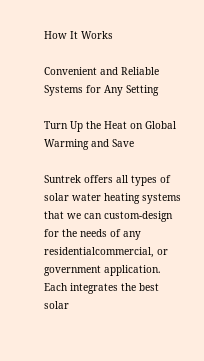How It Works

Convenient and Reliable Systems for Any Setting

Turn Up the Heat on Global Warming and Save

Suntrek offers all types of solar water heating systems that we can custom-design for the needs of any residentialcommercial, or government application. Each integrates the best solar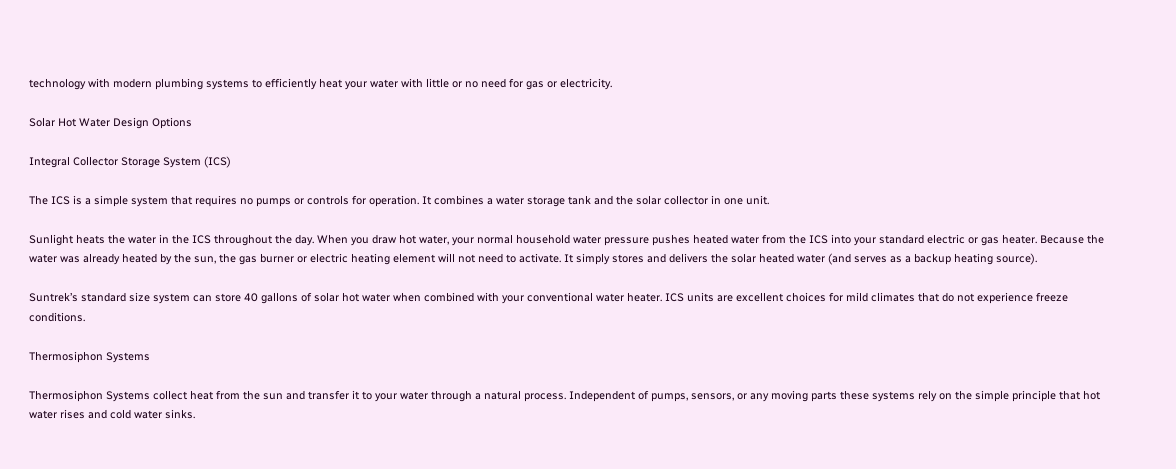technology with modern plumbing systems to efficiently heat your water with little or no need for gas or electricity.

Solar Hot Water Design Options

Integral Collector Storage System (ICS)

The ICS is a simple system that requires no pumps or controls for operation. It combines a water storage tank and the solar collector in one unit.

Sunlight heats the water in the ICS throughout the day. When you draw hot water, your normal household water pressure pushes heated water from the ICS into your standard electric or gas heater. Because the water was already heated by the sun, the gas burner or electric heating element will not need to activate. It simply stores and delivers the solar heated water (and serves as a backup heating source).

Suntrek’s standard size system can store 40 gallons of solar hot water when combined with your conventional water heater. ICS units are excellent choices for mild climates that do not experience freeze conditions.

Thermosiphon Systems

Thermosiphon Systems collect heat from the sun and transfer it to your water through a natural process. Independent of pumps, sensors, or any moving parts these systems rely on the simple principle that hot water rises and cold water sinks.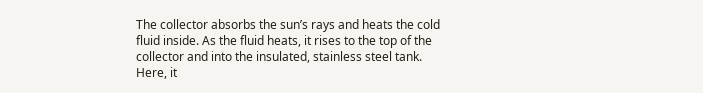The collector absorbs the sun’s rays and heats the cold fluid inside. As the fluid heats, it rises to the top of the collector and into the insulated, stainless steel tank. Here, it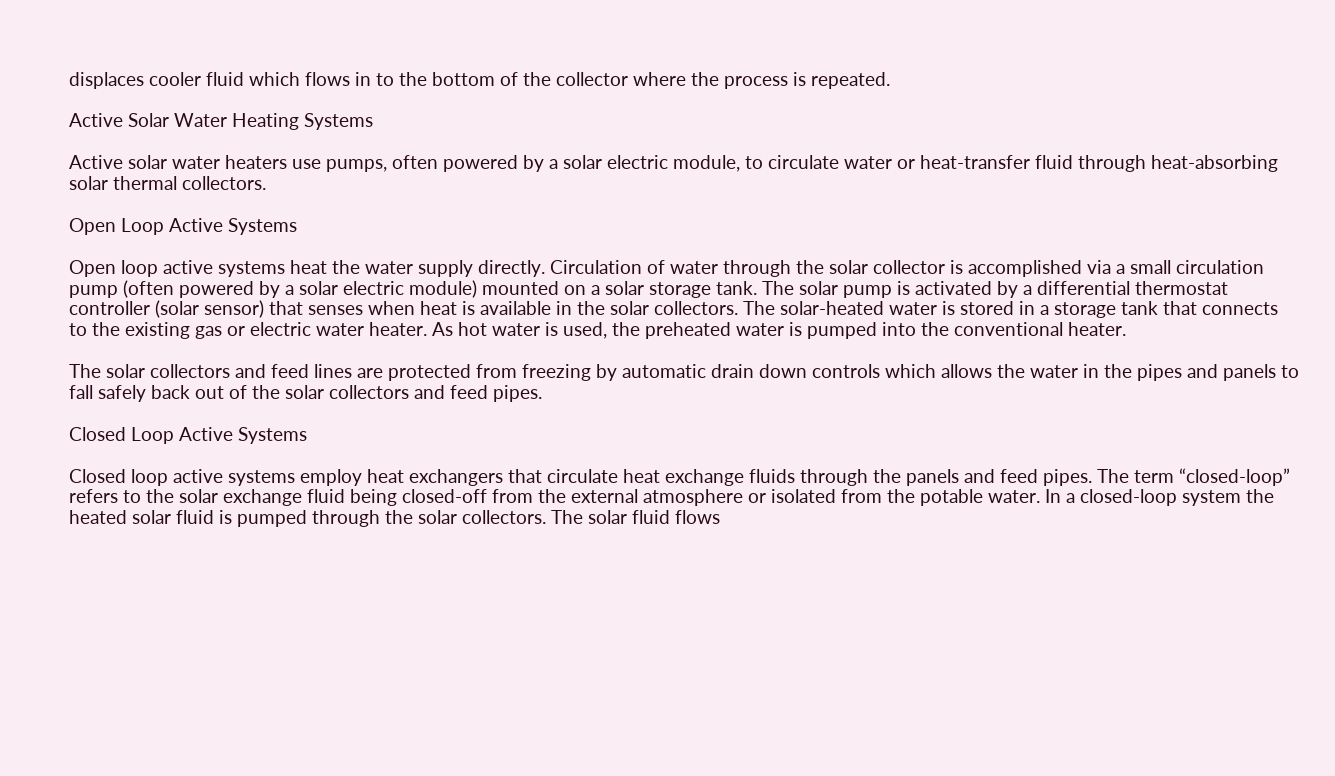displaces cooler fluid which flows in to the bottom of the collector where the process is repeated.

Active Solar Water Heating Systems

Active solar water heaters use pumps, often powered by a solar electric module, to circulate water or heat-transfer fluid through heat-absorbing solar thermal collectors.

Open Loop Active Systems

Open loop active systems heat the water supply directly. Circulation of water through the solar collector is accomplished via a small circulation pump (often powered by a solar electric module) mounted on a solar storage tank. The solar pump is activated by a differential thermostat controller (solar sensor) that senses when heat is available in the solar collectors. The solar-heated water is stored in a storage tank that connects to the existing gas or electric water heater. As hot water is used, the preheated water is pumped into the conventional heater.

The solar collectors and feed lines are protected from freezing by automatic drain down controls which allows the water in the pipes and panels to fall safely back out of the solar collectors and feed pipes.

Closed Loop Active Systems

Closed loop active systems employ heat exchangers that circulate heat exchange fluids through the panels and feed pipes. The term “closed-loop” refers to the solar exchange fluid being closed-off from the external atmosphere or isolated from the potable water. In a closed-loop system the heated solar fluid is pumped through the solar collectors. The solar fluid flows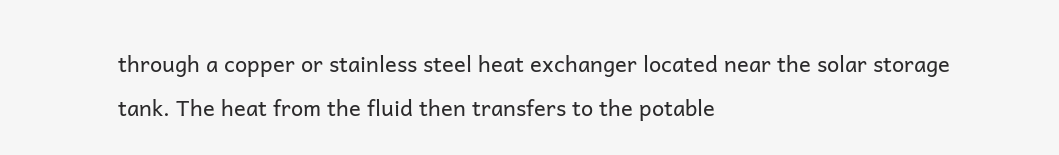through a copper or stainless steel heat exchanger located near the solar storage tank. The heat from the fluid then transfers to the potable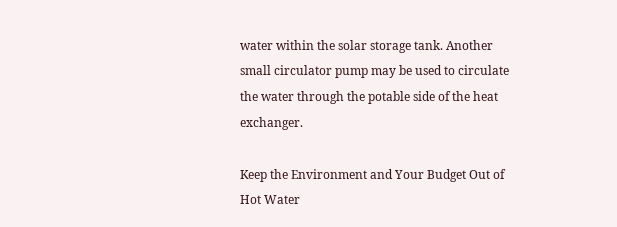water within the solar storage tank. Another small circulator pump may be used to circulate the water through the potable side of the heat exchanger.

Keep the Environment and Your Budget Out of Hot Water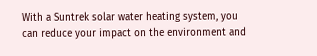With a Suntrek solar water heating system, you can reduce your impact on the environment and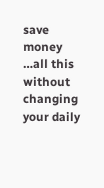save money …all this without changing your daily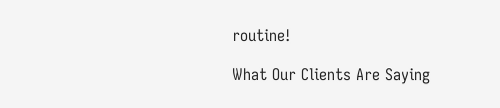routine!

What Our Clients Are Saying